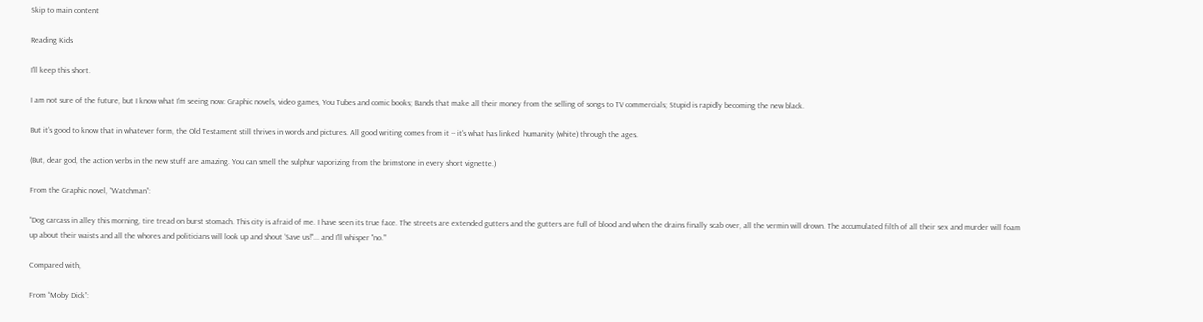Skip to main content

Reading Kids

I’ll keep this short.

I am not sure of the future, but I know what I’m seeing now: Graphic novels, video games, You Tubes and comic books; Bands that make all their money from the selling of songs to TV commercials; Stupid is rapidly becoming the new black.

But it’s good to know that in whatever form, the Old Testament still thrives in words and pictures. All good writing comes from it -- it's what has linked  humanity (white) through the ages.

(But, dear god, the action verbs in the new stuff are amazing. You can smell the sulphur vaporizing from the brimstone in every short vignette.)

From the Graphic novel, “Watchman”:

“Dog carcass in alley this morning, tire tread on burst stomach. This city is afraid of me. I have seen its true face. The streets are extended gutters and the gutters are full of blood and when the drains finally scab over, all the vermin will drown. The accumulated filth of all their sex and murder will foam up about their waists and all the whores and politicians will look up and shout ‘Save us!"... and I'll whisper "no.’”

Compared with,

From “Moby Dick”: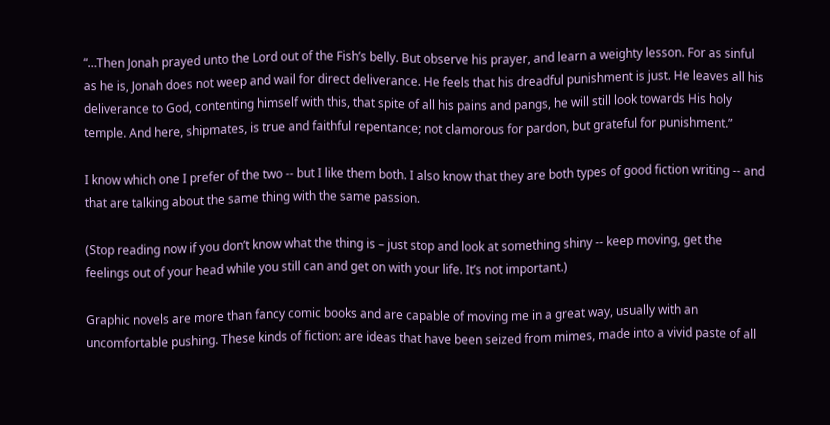“…Then Jonah prayed unto the Lord out of the Fish’s belly. But observe his prayer, and learn a weighty lesson. For as sinful as he is, Jonah does not weep and wail for direct deliverance. He feels that his dreadful punishment is just. He leaves all his deliverance to God, contenting himself with this, that spite of all his pains and pangs, he will still look towards His holy temple. And here, shipmates, is true and faithful repentance; not clamorous for pardon, but grateful for punishment.”

I know which one I prefer of the two -- but I like them both. I also know that they are both types of good fiction writing -- and that are talking about the same thing with the same passion.

(Stop reading now if you don’t know what the thing is – just stop and look at something shiny -- keep moving, get the feelings out of your head while you still can and get on with your life. It’s not important.)

Graphic novels are more than fancy comic books and are capable of moving me in a great way, usually with an uncomfortable pushing. These kinds of fiction: are ideas that have been seized from mimes, made into a vivid paste of all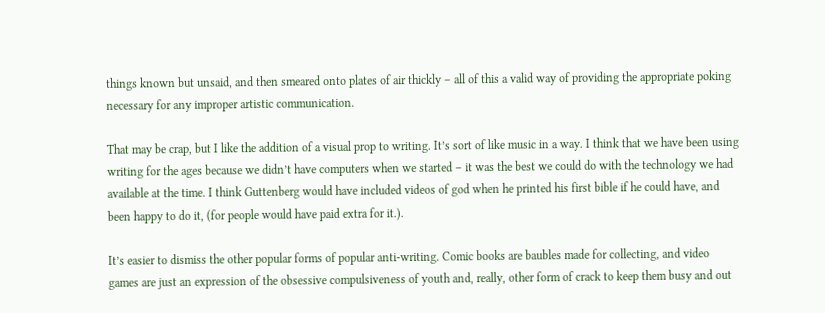things known but unsaid, and then smeared onto plates of air thickly – all of this a valid way of providing the appropriate poking necessary for any improper artistic communication.

That may be crap, but I like the addition of a visual prop to writing. It’s sort of like music in a way. I think that we have been using writing for the ages because we didn’t have computers when we started – it was the best we could do with the technology we had available at the time. I think Guttenberg would have included videos of god when he printed his first bible if he could have, and been happy to do it, (for people would have paid extra for it.).

It’s easier to dismiss the other popular forms of popular anti-writing. Comic books are baubles made for collecting, and video games are just an expression of the obsessive compulsiveness of youth and, really, other form of crack to keep them busy and out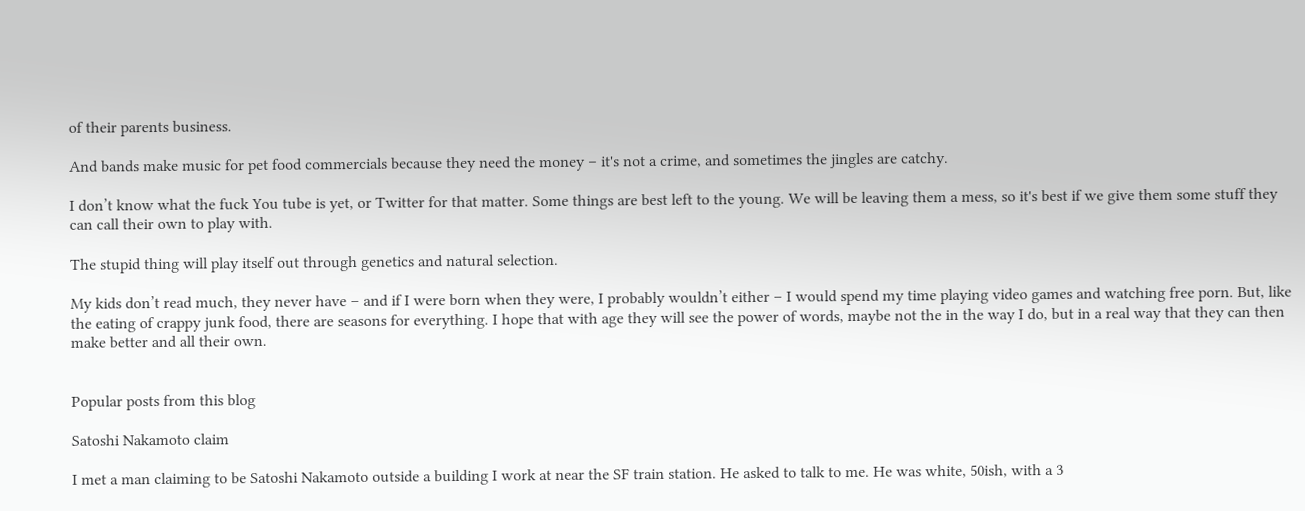of their parents business.

And bands make music for pet food commercials because they need the money – it's not a crime, and sometimes the jingles are catchy.

I don’t know what the fuck You tube is yet, or Twitter for that matter. Some things are best left to the young. We will be leaving them a mess, so it's best if we give them some stuff they can call their own to play with.

The stupid thing will play itself out through genetics and natural selection.

My kids don’t read much, they never have – and if I were born when they were, I probably wouldn’t either – I would spend my time playing video games and watching free porn. But, like the eating of crappy junk food, there are seasons for everything. I hope that with age they will see the power of words, maybe not the in the way I do, but in a real way that they can then make better and all their own.


Popular posts from this blog

Satoshi Nakamoto claim

I met a man claiming to be Satoshi Nakamoto outside a building I work at near the SF train station. He asked to talk to me. He was white, 50ish, with a 3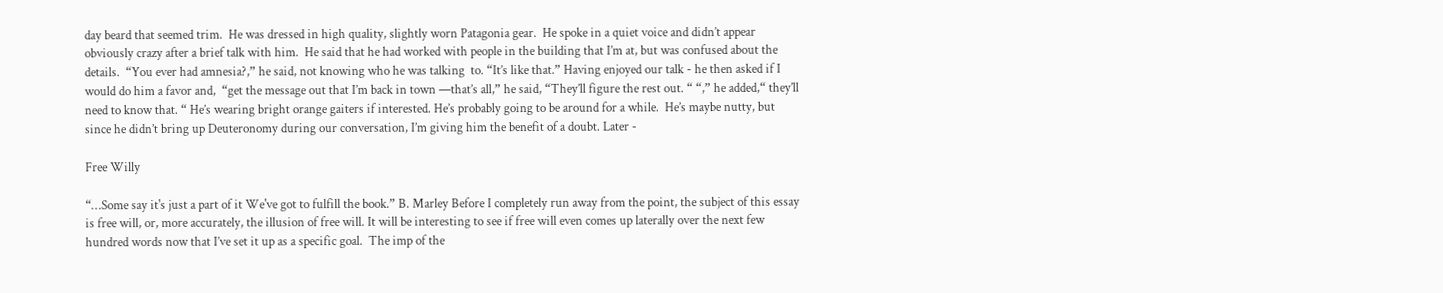day beard that seemed trim.  He was dressed in high quality, slightly worn Patagonia gear.  He spoke in a quiet voice and didn’t appear obviously crazy after a brief talk with him.  He said that he had worked with people in the building that I’m at, but was confused about the details.  “You ever had amnesia?,” he said, not knowing who he was talking  to. “It’s like that.” Having enjoyed our talk - he then asked if I would do him a favor and,  “get the message out that I’m back in town —that’s all,” he said, “They’ll figure the rest out. “ “,” he added,“ they’ll need to know that. “ He’s wearing bright orange gaiters if interested. He’s probably going to be around for a while.  He’s maybe nutty, but since he didn’t bring up Deuteronomy during our conversation, I’m giving him the benefit of a doubt. Later -

Free Willy

“…Some say it's just a part of it We've got to fulfill the book.” B. Marley Before I completely run away from the point, the subject of this essay is free will, or, more accurately, the illusion of free will. It will be interesting to see if free will even comes up laterally over the next few hundred words now that I’ve set it up as a specific goal.  The imp of the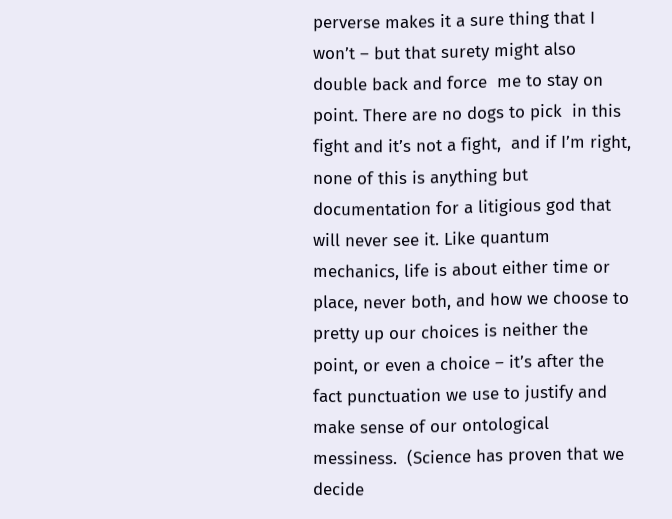perverse makes it a sure thing that I won’t – but that surety might also double back and force  me to stay on point. There are no dogs to pick  in this fight and it’s not a fight,  and if I’m right, none of this is anything but documentation for a litigious god that will never see it. Like quantum mechanics, life is about either time or place, never both, and how we choose to pretty up our choices is neither the point, or even a choice – it’s after the fact punctuation we use to justify and make sense of our ontological messiness.  (Science has proven that we decide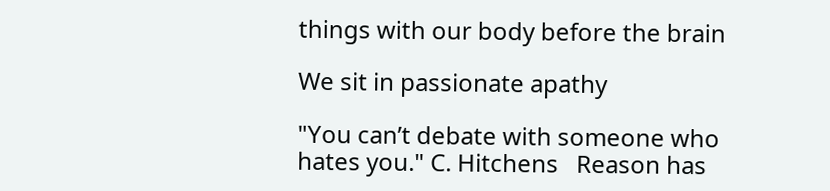things with our body before the brain

We sit in passionate apathy

"You can’t debate with someone who hates you." C. Hitchens   Reason has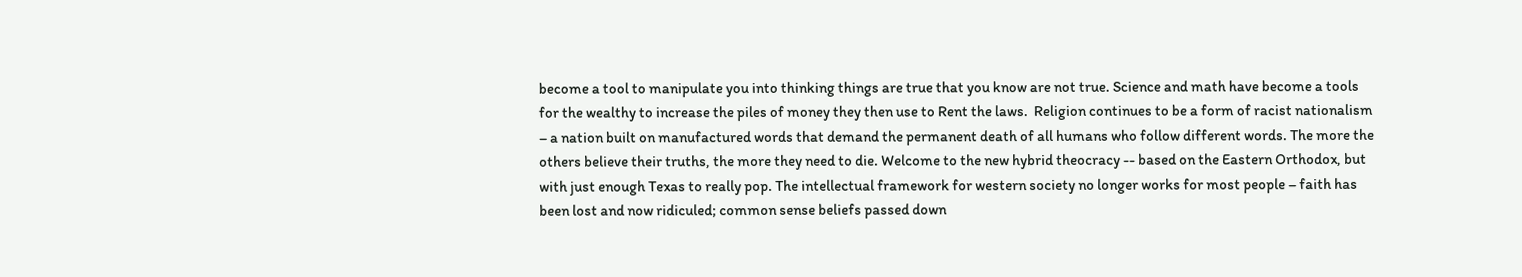become a tool to manipulate you into thinking things are true that you know are not true. Science and math have become a tools for the wealthy to increase the piles of money they then use to Rent the laws.  Religion continues to be a form of racist nationalism – a nation built on manufactured words that demand the permanent death of all humans who follow different words. The more the others believe their truths, the more they need to die. Welcome to the new hybrid theocracy -- based on the Eastern Orthodox, but with just enough Texas to really pop. The intellectual framework for western society no longer works for most people – faith has been lost and now ridiculed; common sense beliefs passed down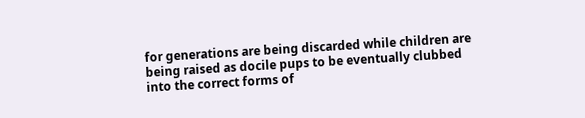for generations are being discarded while children are being raised as docile pups to be eventually clubbed into the correct forms of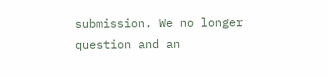submission. We no longer question and an